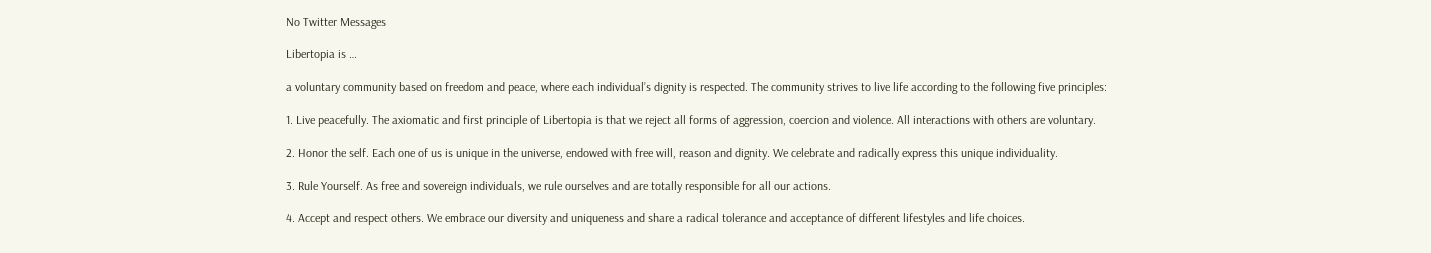No Twitter Messages

Libertopia is …

a voluntary community based on freedom and peace, where each individual’s dignity is respected. The community strives to live life according to the following five principles:

1. Live peacefully. The axiomatic and first principle of Libertopia is that we reject all forms of aggression, coercion and violence. All interactions with others are voluntary.

2. Honor the self. Each one of us is unique in the universe, endowed with free will, reason and dignity. We celebrate and radically express this unique individuality.

3. Rule Yourself. As free and sovereign individuals, we rule ourselves and are totally responsible for all our actions.

4. Accept and respect others. We embrace our diversity and uniqueness and share a radical tolerance and acceptance of different lifestyles and life choices.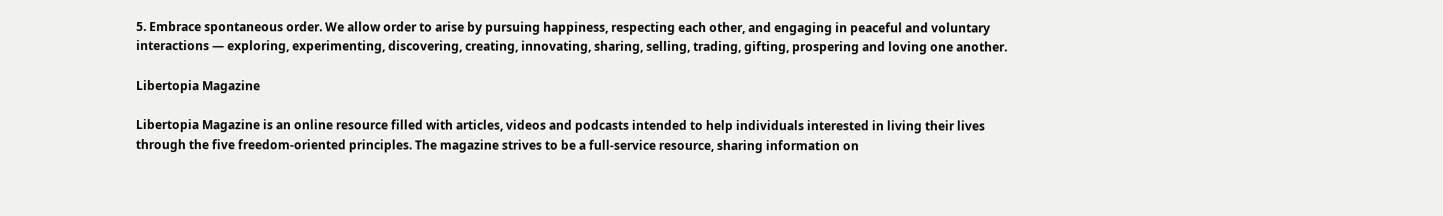5. Embrace spontaneous order. We allow order to arise by pursuing happiness, respecting each other, and engaging in peaceful and voluntary interactions — exploring, experimenting, discovering, creating, innovating, sharing, selling, trading, gifting, prospering and loving one another.

Libertopia Magazine

Libertopia Magazine is an online resource filled with articles, videos and podcasts intended to help individuals interested in living their lives through the five freedom-oriented principles. The magazine strives to be a full-service resource, sharing information on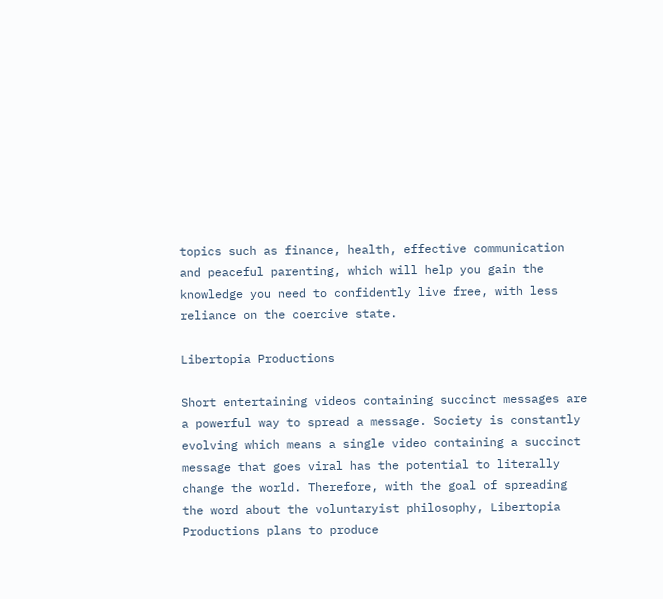topics such as finance, health, effective communication and peaceful parenting, which will help you gain the knowledge you need to confidently live free, with less reliance on the coercive state.

Libertopia Productions

Short entertaining videos containing succinct messages are a powerful way to spread a message. Society is constantly evolving which means a single video containing a succinct message that goes viral has the potential to literally change the world. Therefore, with the goal of spreading the word about the voluntaryist philosophy, Libertopia Productions plans to produce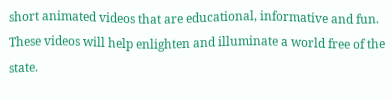short animated videos that are educational, informative and fun. These videos will help enlighten and illuminate a world free of the state.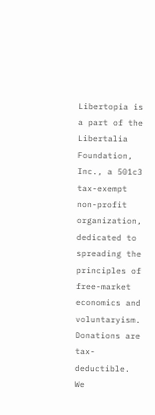Libertopia is a part of the Libertalia Foundation, Inc., a 501c3 tax-exempt non-profit organization, dedicated to spreading the principles of free-market economics and voluntaryism. Donations are tax-deductible. We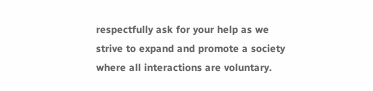respectfully ask for your help as we strive to expand and promote a society where all interactions are voluntary.